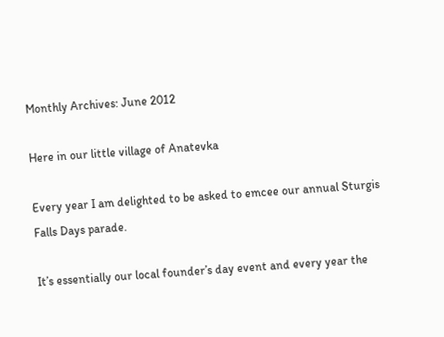Monthly Archives: June 2012

Here in our little village of Anatevka

Every year I am delighted to be asked to emcee our annual Sturgis Falls Days parade.

It’s essentially our local founder’s day event and every year the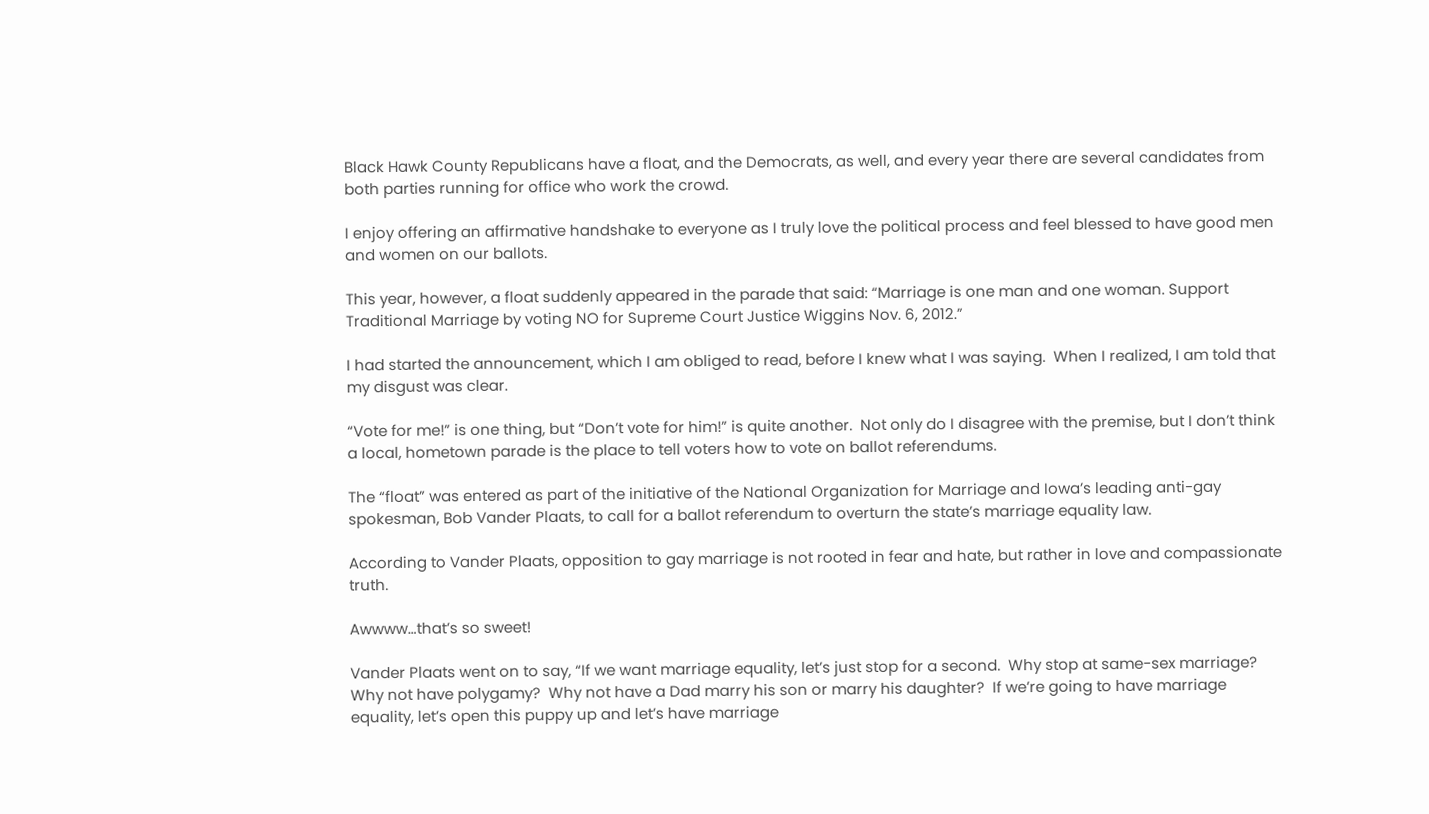Black Hawk County Republicans have a float, and the Democrats, as well, and every year there are several candidates from both parties running for office who work the crowd.

I enjoy offering an affirmative handshake to everyone as I truly love the political process and feel blessed to have good men and women on our ballots.

This year, however, a float suddenly appeared in the parade that said: “Marriage is one man and one woman. Support Traditional Marriage by voting NO for Supreme Court Justice Wiggins Nov. 6, 2012.”

I had started the announcement, which I am obliged to read, before I knew what I was saying.  When I realized, I am told that my disgust was clear.

“Vote for me!” is one thing, but “Don’t vote for him!” is quite another.  Not only do I disagree with the premise, but I don’t think a local, hometown parade is the place to tell voters how to vote on ballot referendums.

The “float” was entered as part of the initiative of the National Organization for Marriage and Iowa’s leading anti-gay spokesman, Bob Vander Plaats, to call for a ballot referendum to overturn the state’s marriage equality law.

According to Vander Plaats, opposition to gay marriage is not rooted in fear and hate, but rather in love and compassionate truth.

Awwww…that’s so sweet!

Vander Plaats went on to say, “If we want marriage equality, let’s just stop for a second.  Why stop at same-sex marriage?  Why not have polygamy?  Why not have a Dad marry his son or marry his daughter?  If we’re going to have marriage equality, let’s open this puppy up and let’s have marriage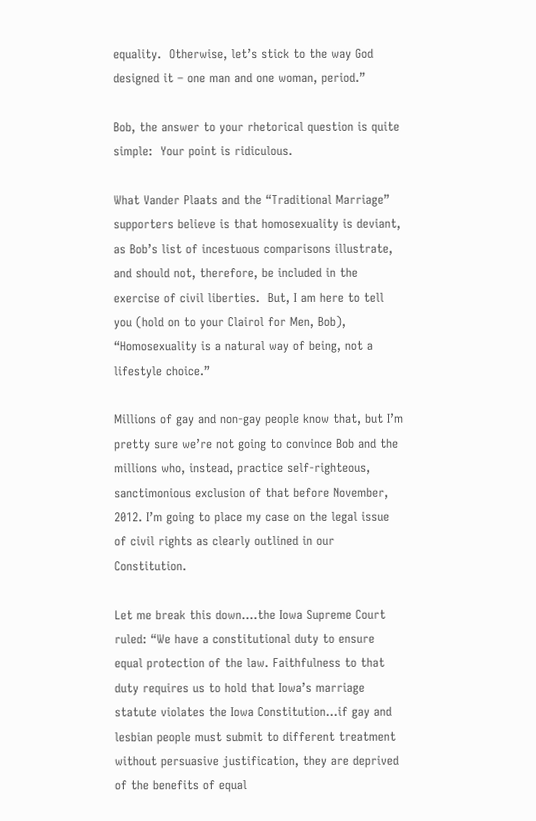equality.  Otherwise, let’s stick to the way God designed it – one man and one woman, period.”

Bob, the answer to your rhetorical question is quite simple:  Your point is ridiculous.

What Vander Plaats and the “Traditional Marriage” supporters believe is that homosexuality is deviant, as Bob’s list of incestuous comparisons illustrate, and should not, therefore, be included in the exercise of civil liberties.  But, I am here to tell you (hold on to your Clairol for Men, Bob), “Homosexuality is a natural way of being, not a lifestyle choice.”

Millions of gay and non-gay people know that, but I’m pretty sure we’re not going to convince Bob and the millions who, instead, practice self-righteous, sanctimonious exclusion of that before November, 2012. I’m going to place my case on the legal issue of civil rights as clearly outlined in our Constitution.

Let me break this down….the Iowa Supreme Court ruled: “We have a constitutional duty to ensure equal protection of the law. Faithfulness to that duty requires us to hold that Iowa’s marriage statute violates the Iowa Constitution…if gay and lesbian people must submit to different treatment without persuasive justification, they are deprived of the benefits of equal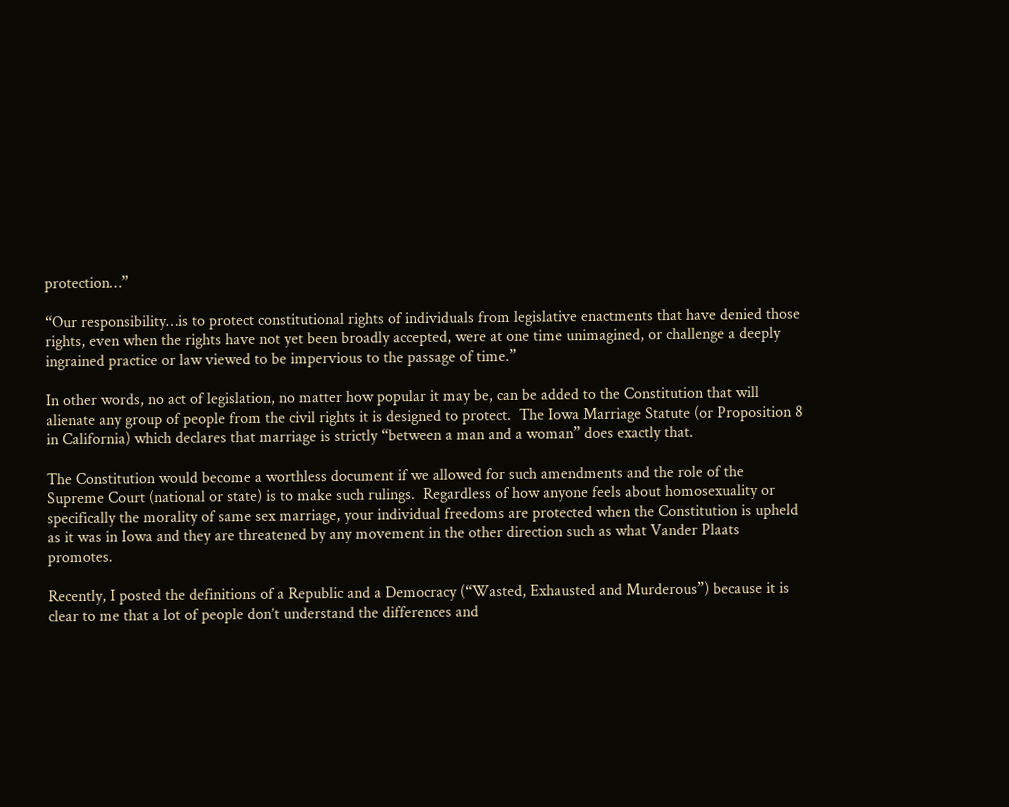protection…”

“Our responsibility…is to protect constitutional rights of individuals from legislative enactments that have denied those rights, even when the rights have not yet been broadly accepted, were at one time unimagined, or challenge a deeply ingrained practice or law viewed to be impervious to the passage of time.”

In other words, no act of legislation, no matter how popular it may be, can be added to the Constitution that will alienate any group of people from the civil rights it is designed to protect.  The Iowa Marriage Statute (or Proposition 8 in California) which declares that marriage is strictly “between a man and a woman” does exactly that.

The Constitution would become a worthless document if we allowed for such amendments and the role of the Supreme Court (national or state) is to make such rulings.  Regardless of how anyone feels about homosexuality or specifically the morality of same sex marriage, your individual freedoms are protected when the Constitution is upheld as it was in Iowa and they are threatened by any movement in the other direction such as what Vander Plaats promotes.

Recently, I posted the definitions of a Republic and a Democracy (“Wasted, Exhausted and Murderous”) because it is clear to me that a lot of people don’t understand the differences and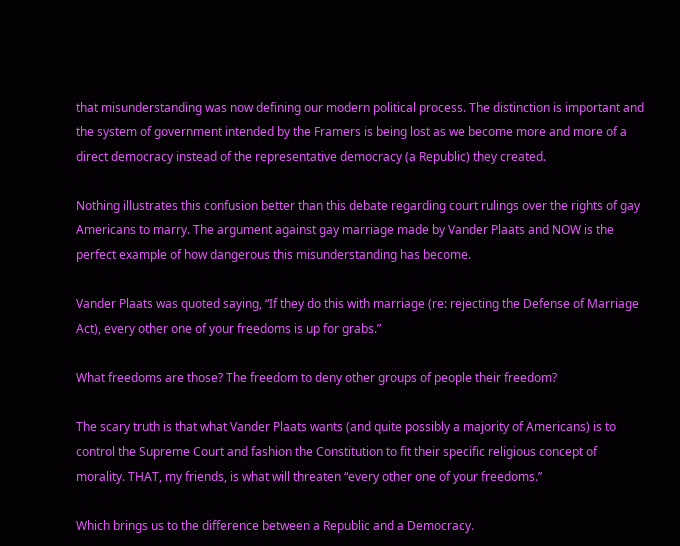that misunderstanding was now defining our modern political process. The distinction is important and the system of government intended by the Framers is being lost as we become more and more of a direct democracy instead of the representative democracy (a Republic) they created.

Nothing illustrates this confusion better than this debate regarding court rulings over the rights of gay Americans to marry. The argument against gay marriage made by Vander Plaats and NOW is the perfect example of how dangerous this misunderstanding has become.

Vander Plaats was quoted saying, “If they do this with marriage (re: rejecting the Defense of Marriage Act), every other one of your freedoms is up for grabs.”

What freedoms are those? The freedom to deny other groups of people their freedom?

The scary truth is that what Vander Plaats wants (and quite possibly a majority of Americans) is to control the Supreme Court and fashion the Constitution to fit their specific religious concept of morality. THAT, my friends, is what will threaten “every other one of your freedoms.”

Which brings us to the difference between a Republic and a Democracy.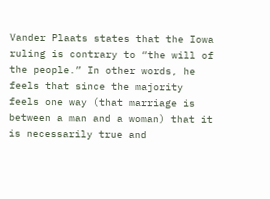Vander Plaats states that the Iowa ruling is contrary to “the will of the people.” In other words, he feels that since the majority feels one way (that marriage is between a man and a woman) that it is necessarily true and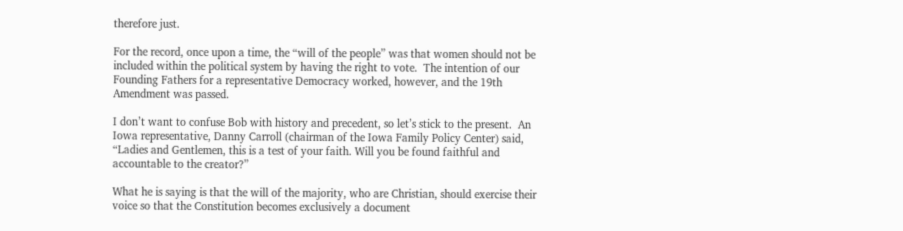therefore just.

For the record, once upon a time, the “will of the people” was that women should not be included within the political system by having the right to vote.  The intention of our Founding Fathers for a representative Democracy worked, however, and the 19th Amendment was passed.

I don’t want to confuse Bob with history and precedent, so let’s stick to the present.  An Iowa representative, Danny Carroll (chairman of the Iowa Family Policy Center) said, “Ladies and Gentlemen, this is a test of your faith. Will you be found faithful and accountable to the creator?”

What he is saying is that the will of the majority, who are Christian, should exercise their voice so that the Constitution becomes exclusively a document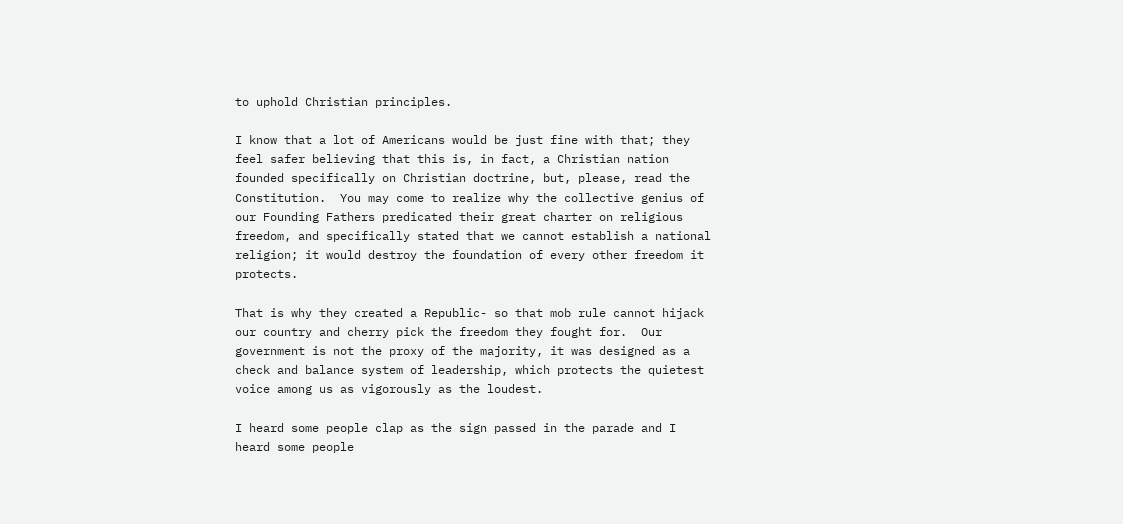to uphold Christian principles.

I know that a lot of Americans would be just fine with that; they feel safer believing that this is, in fact, a Christian nation founded specifically on Christian doctrine, but, please, read the Constitution.  You may come to realize why the collective genius of our Founding Fathers predicated their great charter on religious freedom, and specifically stated that we cannot establish a national religion; it would destroy the foundation of every other freedom it protects.

That is why they created a Republic- so that mob rule cannot hijack our country and cherry pick the freedom they fought for.  Our government is not the proxy of the majority, it was designed as a check and balance system of leadership, which protects the quietest voice among us as vigorously as the loudest.

I heard some people clap as the sign passed in the parade and I heard some people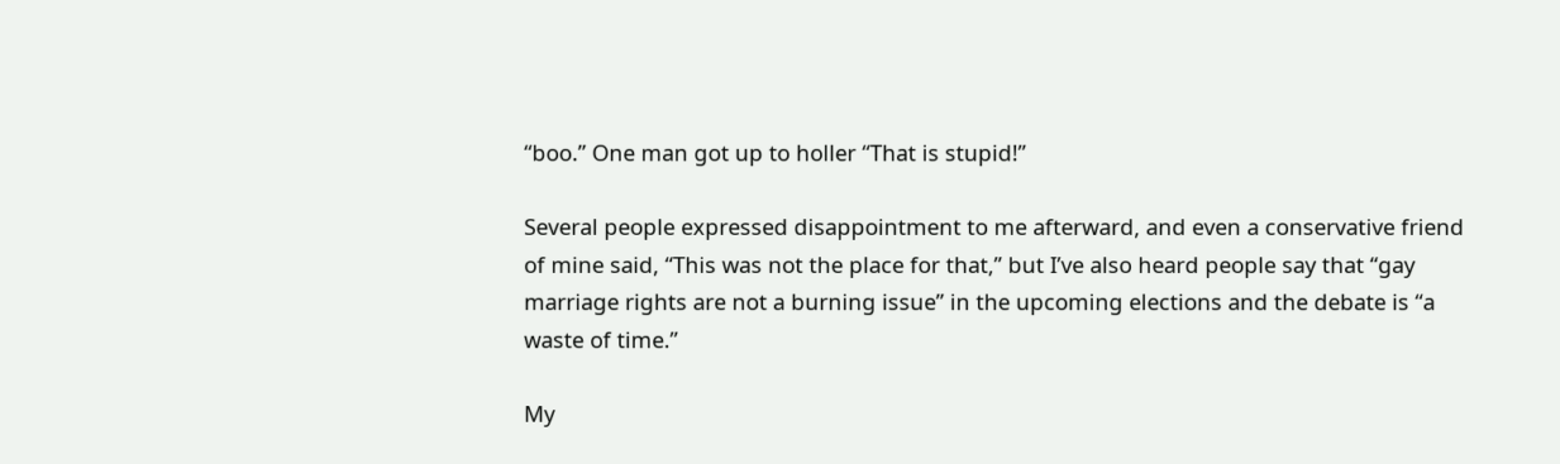“boo.” One man got up to holler “That is stupid!”

Several people expressed disappointment to me afterward, and even a conservative friend of mine said, “This was not the place for that,” but I’ve also heard people say that “gay marriage rights are not a burning issue” in the upcoming elections and the debate is “a waste of time.”

My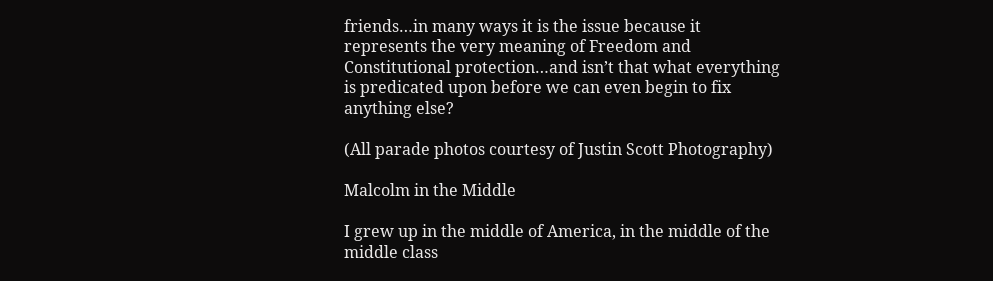friends…in many ways it is the issue because it represents the very meaning of Freedom and Constitutional protection…and isn’t that what everything is predicated upon before we can even begin to fix anything else?

(All parade photos courtesy of Justin Scott Photography)

Malcolm in the Middle

I grew up in the middle of America, in the middle of the middle class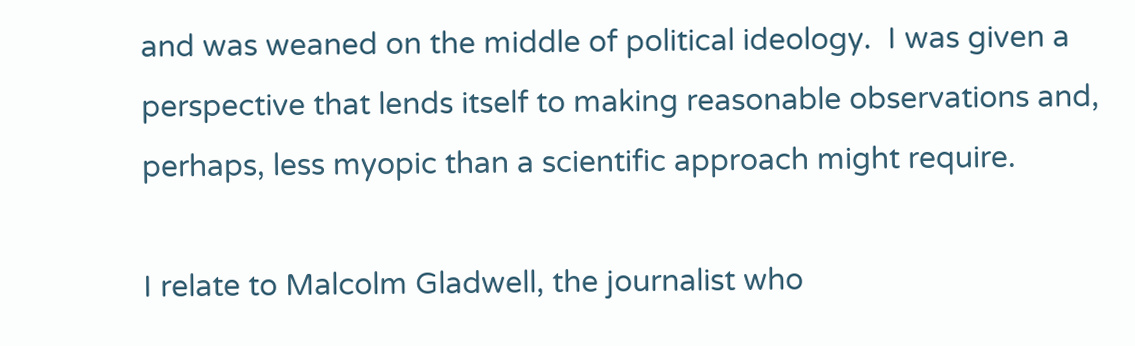and was weaned on the middle of political ideology.  I was given a perspective that lends itself to making reasonable observations and, perhaps, less myopic than a scientific approach might require.

I relate to Malcolm Gladwell, the journalist who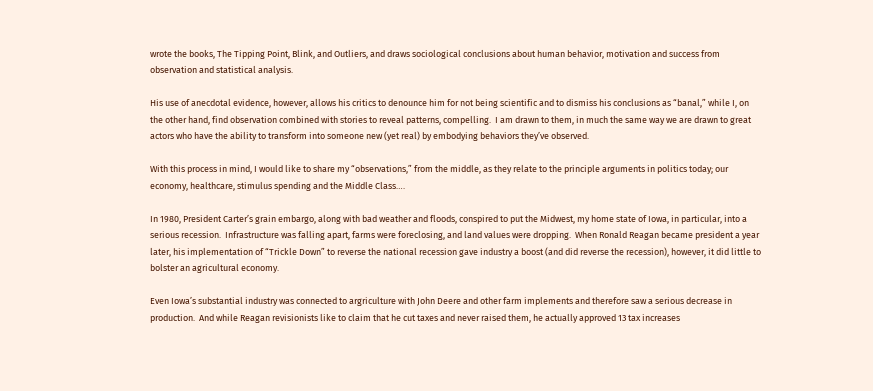wrote the books, The Tipping Point, Blink, and Outliers, and draws sociological conclusions about human behavior, motivation and success from observation and statistical analysis.

His use of anecdotal evidence, however, allows his critics to denounce him for not being scientific and to dismiss his conclusions as “banal,” while I, on the other hand, find observation combined with stories to reveal patterns, compelling.  I am drawn to them, in much the same way we are drawn to great actors who have the ability to transform into someone new (yet real) by embodying behaviors they’ve observed.

With this process in mind, I would like to share my “observations,” from the middle, as they relate to the principle arguments in politics today; our economy, healthcare, stimulus spending and the Middle Class….

In 1980, President Carter’s grain embargo, along with bad weather and floods, conspired to put the Midwest, my home state of Iowa, in particular, into a serious recession.  Infrastructure was falling apart, farms were foreclosing, and land values were dropping.  When Ronald Reagan became president a year later, his implementation of “Trickle Down” to reverse the national recession gave industry a boost (and did reverse the recession), however, it did little to bolster an agricultural economy.

Even Iowa’s substantial industry was connected to argriculture with John Deere and other farm implements and therefore saw a serious decrease in production.  And while Reagan revisionists like to claim that he cut taxes and never raised them, he actually approved 13 tax increases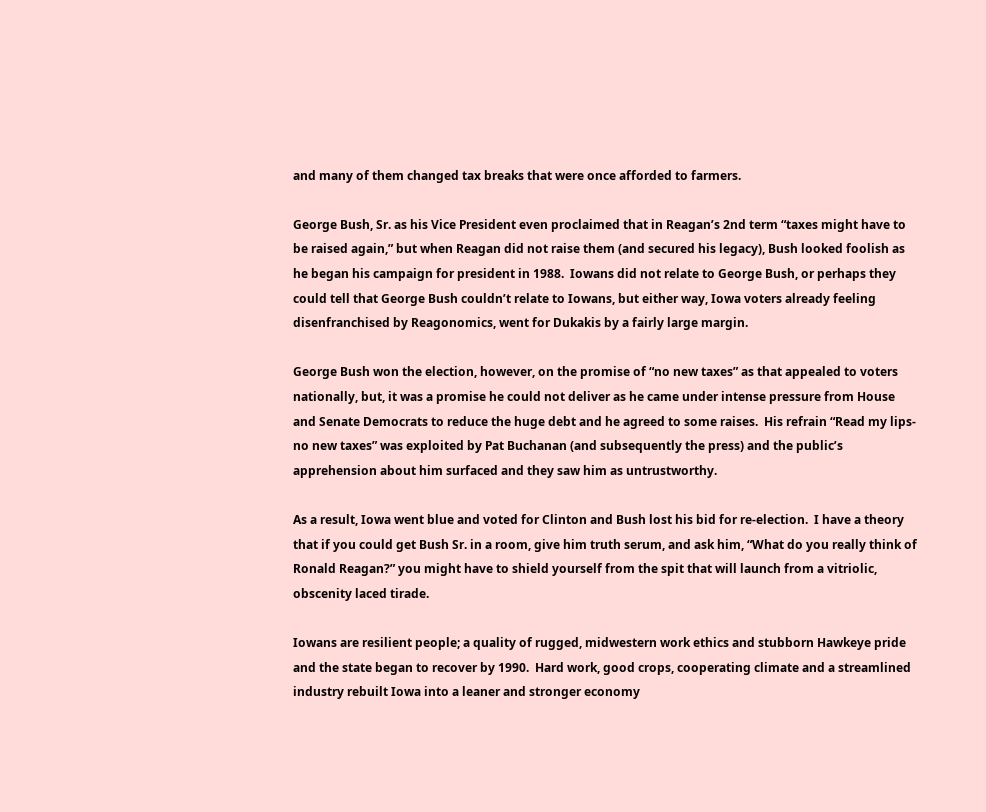and many of them changed tax breaks that were once afforded to farmers.

George Bush, Sr. as his Vice President even proclaimed that in Reagan’s 2nd term “taxes might have to be raised again,” but when Reagan did not raise them (and secured his legacy), Bush looked foolish as he began his campaign for president in 1988.  Iowans did not relate to George Bush, or perhaps they could tell that George Bush couldn’t relate to Iowans, but either way, Iowa voters already feeling disenfranchised by Reagonomics, went for Dukakis by a fairly large margin.

George Bush won the election, however, on the promise of “no new taxes” as that appealed to voters nationally, but, it was a promise he could not deliver as he came under intense pressure from House and Senate Democrats to reduce the huge debt and he agreed to some raises.  His refrain “Read my lips- no new taxes” was exploited by Pat Buchanan (and subsequently the press) and the public’s apprehension about him surfaced and they saw him as untrustworthy.

As a result, Iowa went blue and voted for Clinton and Bush lost his bid for re-election.  I have a theory that if you could get Bush Sr. in a room, give him truth serum, and ask him, “What do you really think of Ronald Reagan?” you might have to shield yourself from the spit that will launch from a vitriolic, obscenity laced tirade.

Iowans are resilient people; a quality of rugged, midwestern work ethics and stubborn Hawkeye pride and the state began to recover by 1990.  Hard work, good crops, cooperating climate and a streamlined industry rebuilt Iowa into a leaner and stronger economy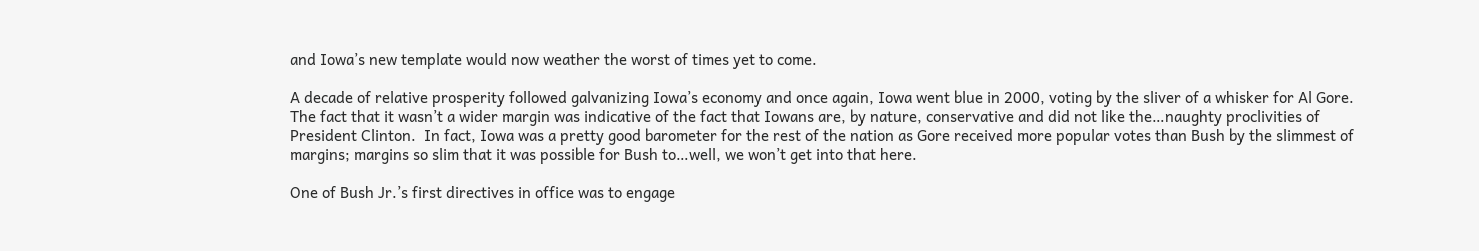and Iowa’s new template would now weather the worst of times yet to come.

A decade of relative prosperity followed galvanizing Iowa’s economy and once again, Iowa went blue in 2000, voting by the sliver of a whisker for Al Gore.  The fact that it wasn’t a wider margin was indicative of the fact that Iowans are, by nature, conservative and did not like the…naughty proclivities of President Clinton.  In fact, Iowa was a pretty good barometer for the rest of the nation as Gore received more popular votes than Bush by the slimmest of margins; margins so slim that it was possible for Bush to…well, we won’t get into that here.

One of Bush Jr.’s first directives in office was to engage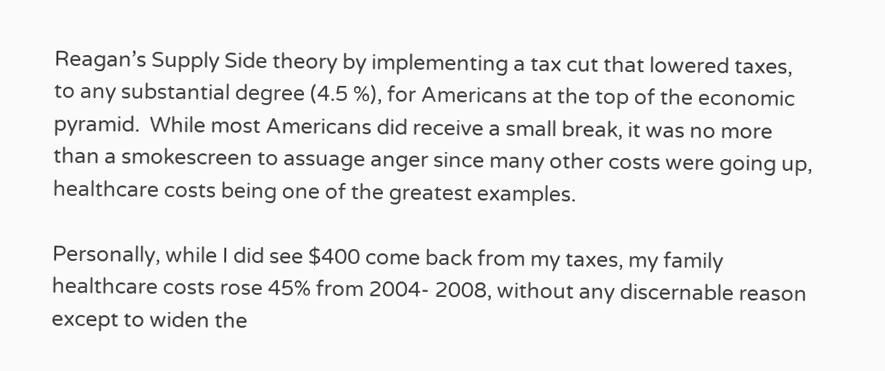Reagan’s Supply Side theory by implementing a tax cut that lowered taxes, to any substantial degree (4.5 %), for Americans at the top of the economic pyramid.  While most Americans did receive a small break, it was no more than a smokescreen to assuage anger since many other costs were going up, healthcare costs being one of the greatest examples.

Personally, while I did see $400 come back from my taxes, my family healthcare costs rose 45% from 2004- 2008, without any discernable reason except to widen the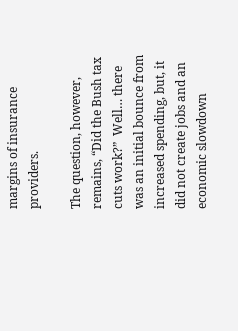margins of insurance providers.

The question, however, remains, “Did the Bush tax cuts work?”  Well… there was an initial bounce from increased spending, but, it did not create jobs and an economic slowdown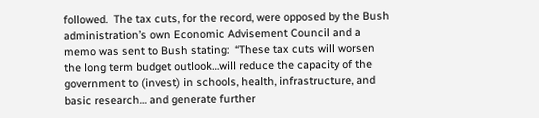followed.  The tax cuts, for the record, were opposed by the Bush administration’s own Economic Advisement Council and a memo was sent to Bush stating:  “These tax cuts will worsen the long term budget outlook…will reduce the capacity of the government to (invest) in schools, health, infrastructure, and basic research… and generate further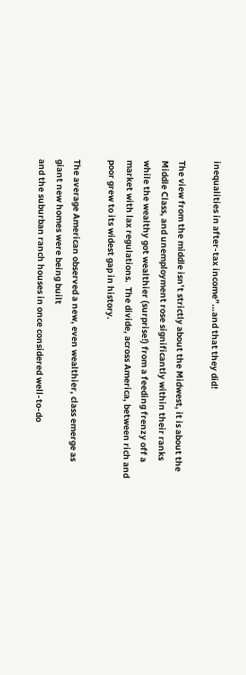inequalities in after-tax income”…and that they did!

The view from the middle isn’t strictly about the Midwest, it is about the Middle Class, and unemployment rose significantly within their ranks while the wealthy got wealthier (surprise!) from a feeding frenzy off a market with lax regulations.  The divide, across America, between rich and poor grew to its widest gap in history.

The average American observed a new, even wealthier, class emerge as giant new homes were being built
and the suburban ranch houses in once considered well-to-do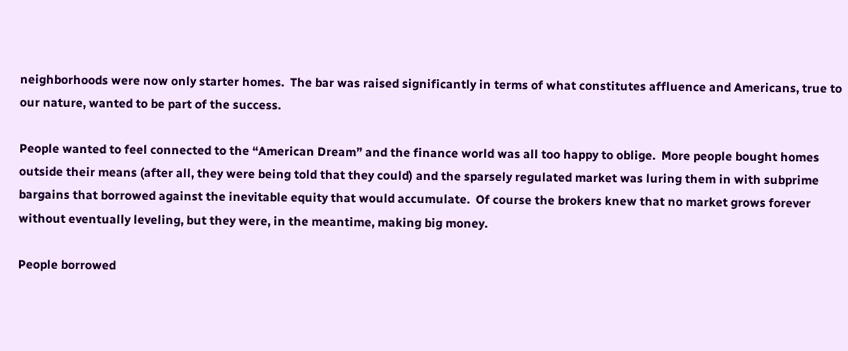neighborhoods were now only starter homes.  The bar was raised significantly in terms of what constitutes affluence and Americans, true to our nature, wanted to be part of the success.

People wanted to feel connected to the “American Dream” and the finance world was all too happy to oblige.  More people bought homes outside their means (after all, they were being told that they could) and the sparsely regulated market was luring them in with subprime bargains that borrowed against the inevitable equity that would accumulate.  Of course the brokers knew that no market grows forever without eventually leveling, but they were, in the meantime, making big money.

People borrowed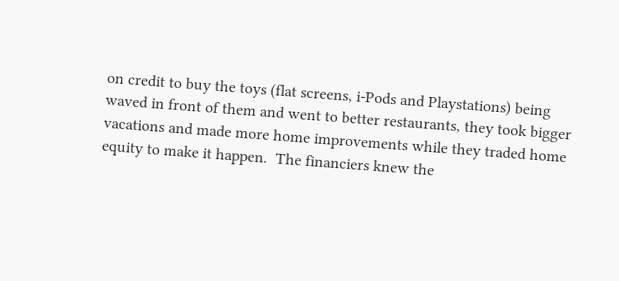on credit to buy the toys (flat screens, i-Pods and Playstations) being waved in front of them and went to better restaurants, they took bigger vacations and made more home improvements while they traded home equity to make it happen.  The financiers knew the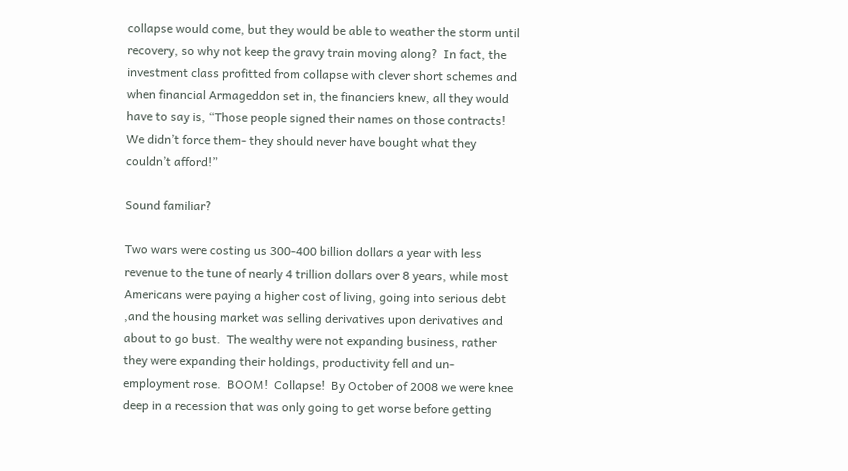collapse would come, but they would be able to weather the storm until recovery, so why not keep the gravy train moving along?  In fact, the investment class profitted from collapse with clever short schemes and when financial Armageddon set in, the financiers knew, all they would have to say is, “Those people signed their names on those contracts!  We didn’t force them- they should never have bought what they couldn’t afford!”

Sound familiar?

Two wars were costing us 300-400 billion dollars a year with less revenue to the tune of nearly 4 trillion dollars over 8 years, while most Americans were paying a higher cost of living, going into serious debt ,and the housing market was selling derivatives upon derivatives and about to go bust.  The wealthy were not expanding business, rather they were expanding their holdings, productivity fell and un-employment rose.  BOOM!  Collapse!  By October of 2008 we were knee deep in a recession that was only going to get worse before getting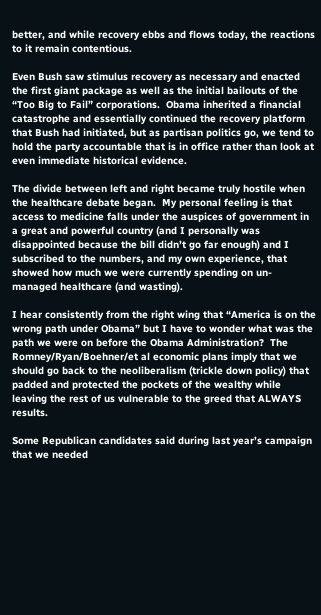better, and while recovery ebbs and flows today, the reactions to it remain contentious.

Even Bush saw stimulus recovery as necessary and enacted the first giant package as well as the initial bailouts of the “Too Big to Fail” corporations.  Obama inherited a financial catastrophe and essentially continued the recovery platform that Bush had initiated, but as partisan politics go, we tend to hold the party accountable that is in office rather than look at even immediate historical evidence.

The divide between left and right became truly hostile when the healthcare debate began.  My personal feeling is that access to medicine falls under the auspices of government in a great and powerful country (and I personally was disappointed because the bill didn’t go far enough) and I subscribed to the numbers, and my own experience, that showed how much we were currently spending on un-managed healthcare (and wasting).

I hear consistently from the right wing that “America is on the wrong path under Obama” but I have to wonder what was the path we were on before the Obama Administration?  The Romney/Ryan/Boehner/et al economic plans imply that we should go back to the neoliberalism (trickle down policy) that padded and protected the pockets of the wealthy while leaving the rest of us vulnerable to the greed that ALWAYS results.

Some Republican candidates said during last year’s campaign that we needed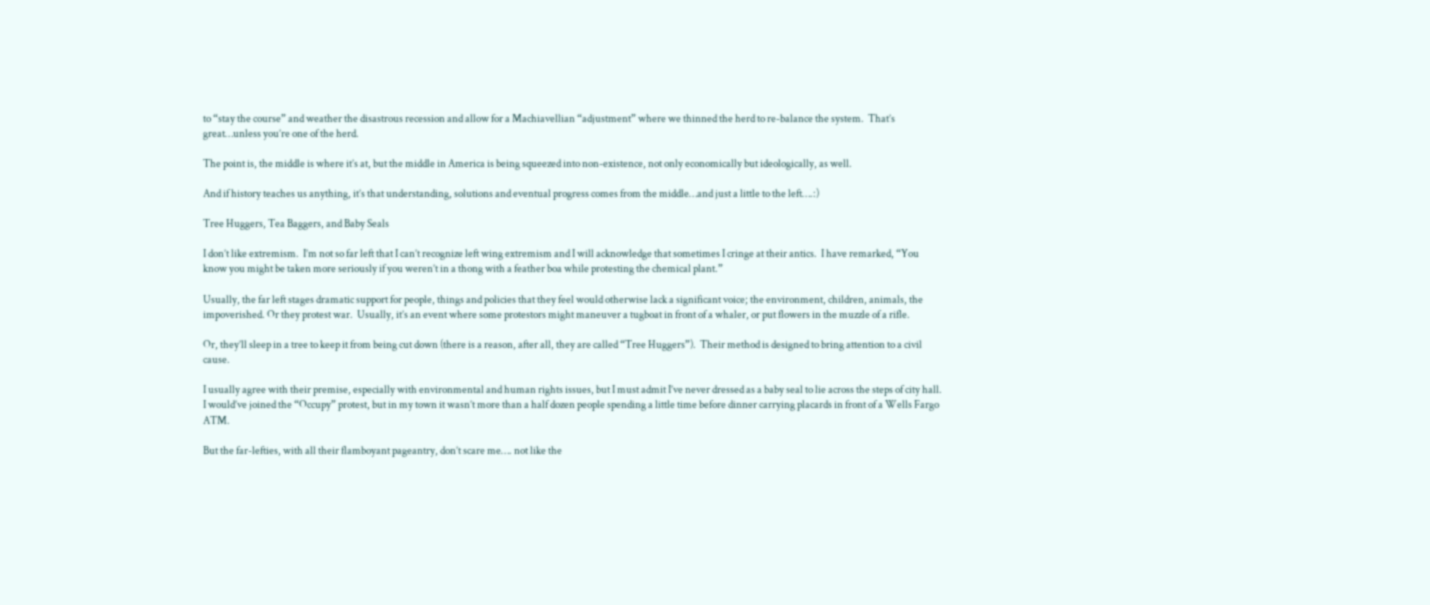to “stay the course” and weather the disastrous recession and allow for a Machiavellian “adjustment” where we thinned the herd to re-balance the system.  That’s great…unless you’re one of the herd.

The point is, the middle is where it’s at, but the middle in America is being squeezed into non-existence, not only economically but ideologically, as well.

And if history teaches us anything, it’s that understanding, solutions and eventual progress comes from the middle…and just a little to the left….:)

Tree Huggers, Tea Baggers, and Baby Seals

I don’t like extremism.  I’m not so far left that I can’t recognize left wing extremism and I will acknowledge that sometimes I cringe at their antics.  I have remarked, “You know you might be taken more seriously if you weren’t in a thong with a feather boa while protesting the chemical plant.”

Usually, the far left stages dramatic support for people, things and policies that they feel would otherwise lack a significant voice; the environment, children, animals, the impoverished. Or they protest war.  Usually, it’s an event where some protestors might maneuver a tugboat in front of a whaler, or put flowers in the muzzle of a rifle.

Or, they’ll sleep in a tree to keep it from being cut down (there is a reason, after all, they are called “Tree Huggers”).  Their method is designed to bring attention to a civil cause.

I usually agree with their premise, especially with environmental and human rights issues, but I must admit I’ve never dressed as a baby seal to lie across the steps of city hall.  I would’ve joined the “Occupy” protest, but in my town it wasn’t more than a half dozen people spending a little time before dinner carrying placards in front of a Wells Fargo ATM.

But the far-lefties, with all their flamboyant pageantry, don’t scare me…. not like the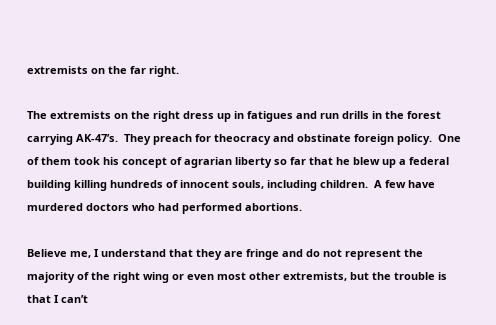extremists on the far right.

The extremists on the right dress up in fatigues and run drills in the forest carrying AK-47’s.  They preach for theocracy and obstinate foreign policy.  One of them took his concept of agrarian liberty so far that he blew up a federal building killing hundreds of innocent souls, including children.  A few have murdered doctors who had performed abortions.

Believe me, I understand that they are fringe and do not represent the majority of the right wing or even most other extremists, but the trouble is that I can’t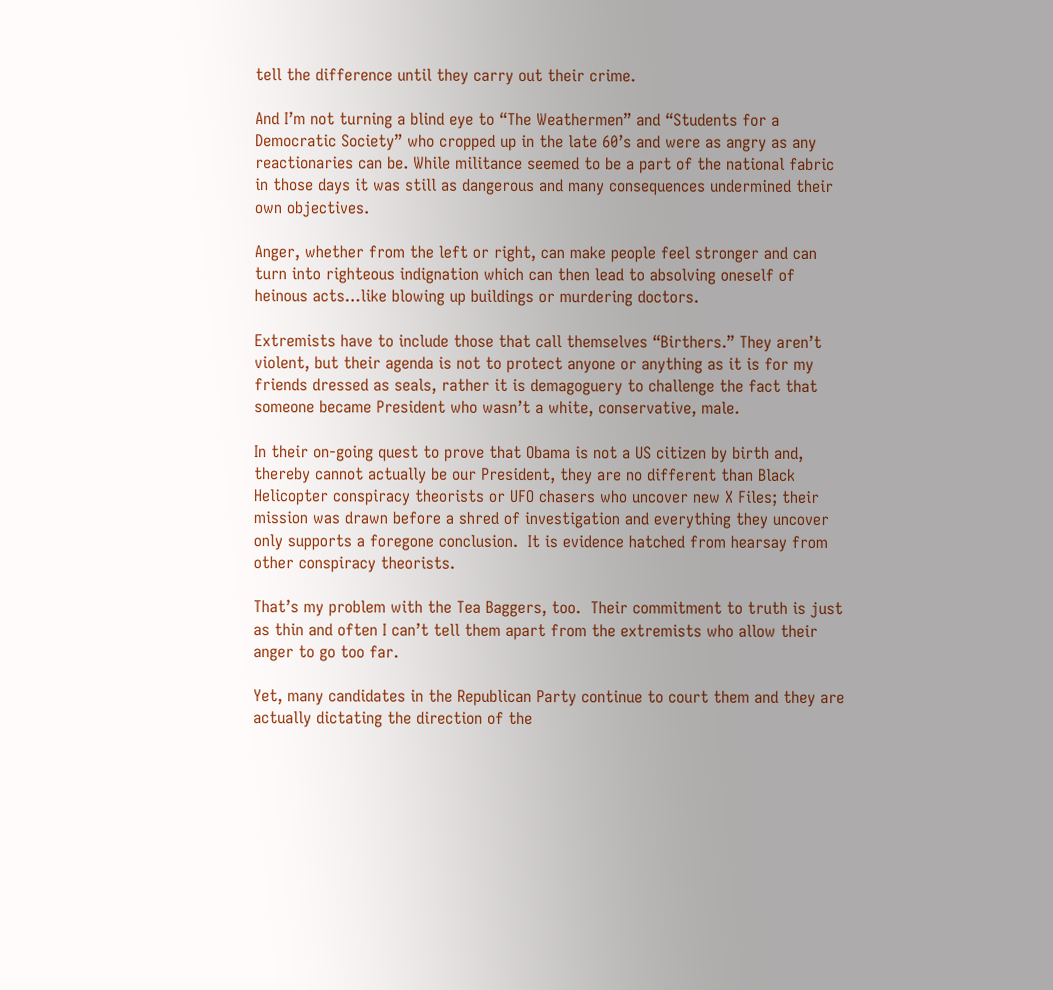tell the difference until they carry out their crime.

And I’m not turning a blind eye to “The Weathermen” and “Students for a Democratic Society” who cropped up in the late 60’s and were as angry as any reactionaries can be. While militance seemed to be a part of the national fabric in those days it was still as dangerous and many consequences undermined their own objectives.

Anger, whether from the left or right, can make people feel stronger and can turn into righteous indignation which can then lead to absolving oneself of heinous acts…like blowing up buildings or murdering doctors.

Extremists have to include those that call themselves “Birthers.” They aren’t violent, but their agenda is not to protect anyone or anything as it is for my friends dressed as seals, rather it is demagoguery to challenge the fact that someone became President who wasn’t a white, conservative, male.

In their on-going quest to prove that Obama is not a US citizen by birth and, thereby cannot actually be our President, they are no different than Black Helicopter conspiracy theorists or UFO chasers who uncover new X Files; their mission was drawn before a shred of investigation and everything they uncover only supports a foregone conclusion.  It is evidence hatched from hearsay from other conspiracy theorists.

That’s my problem with the Tea Baggers, too.  Their commitment to truth is just as thin and often I can’t tell them apart from the extremists who allow their anger to go too far.

Yet, many candidates in the Republican Party continue to court them and they are actually dictating the direction of the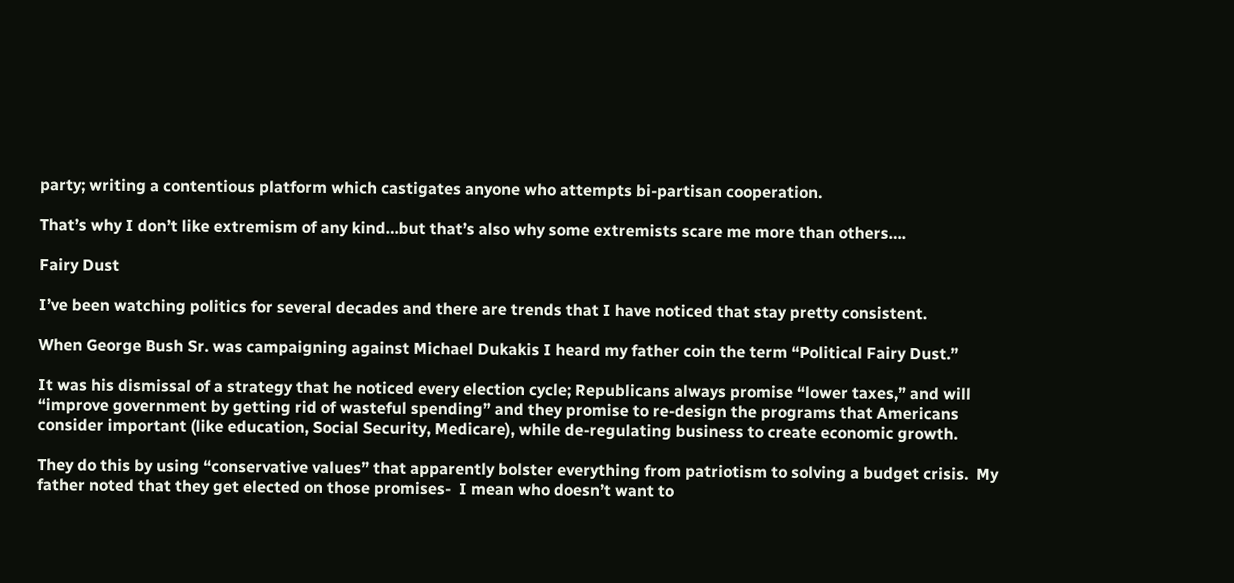party; writing a contentious platform which castigates anyone who attempts bi-partisan cooperation.

That’s why I don’t like extremism of any kind…but that’s also why some extremists scare me more than others….

Fairy Dust

I’ve been watching politics for several decades and there are trends that I have noticed that stay pretty consistent.

When George Bush Sr. was campaigning against Michael Dukakis I heard my father coin the term “Political Fairy Dust.”

It was his dismissal of a strategy that he noticed every election cycle; Republicans always promise “lower taxes,” and will “improve government by getting rid of wasteful spending” and they promise to re-design the programs that Americans consider important (like education, Social Security, Medicare), while de-regulating business to create economic growth.

They do this by using “conservative values” that apparently bolster everything from patriotism to solving a budget crisis.  My father noted that they get elected on those promises-  I mean who doesn’t want to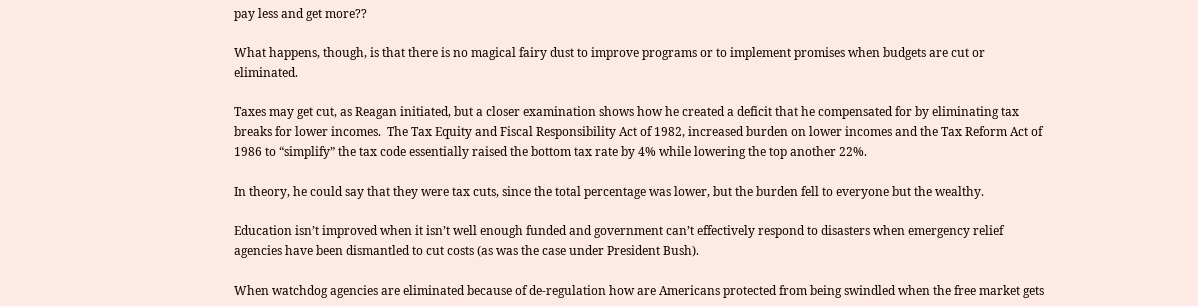pay less and get more??

What happens, though, is that there is no magical fairy dust to improve programs or to implement promises when budgets are cut or eliminated.

Taxes may get cut, as Reagan initiated, but a closer examination shows how he created a deficit that he compensated for by eliminating tax breaks for lower incomes.  The Tax Equity and Fiscal Responsibility Act of 1982, increased burden on lower incomes and the Tax Reform Act of 1986 to “simplify” the tax code essentially raised the bottom tax rate by 4% while lowering the top another 22%.

In theory, he could say that they were tax cuts, since the total percentage was lower, but the burden fell to everyone but the wealthy.

Education isn’t improved when it isn’t well enough funded and government can’t effectively respond to disasters when emergency relief agencies have been dismantled to cut costs (as was the case under President Bush).

When watchdog agencies are eliminated because of de-regulation how are Americans protected from being swindled when the free market gets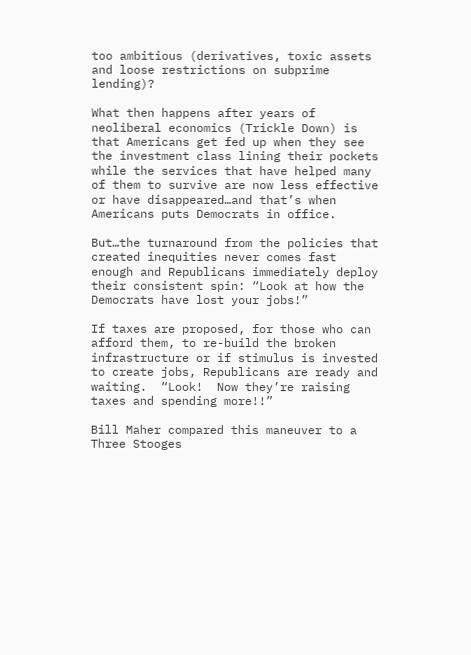too ambitious (derivatives, toxic assets and loose restrictions on subprime lending)?

What then happens after years of neoliberal economics (Trickle Down) is that Americans get fed up when they see the investment class lining their pockets while the services that have helped many of them to survive are now less effective or have disappeared…and that’s when Americans puts Democrats in office.

But…the turnaround from the policies that created inequities never comes fast enough and Republicans immediately deploy their consistent spin: “Look at how the Democrats have lost your jobs!”

If taxes are proposed, for those who can afford them, to re-build the broken infrastructure or if stimulus is invested to create jobs, Republicans are ready and waiting.  “Look!  Now they’re raising taxes and spending more!!”

Bill Maher compared this maneuver to a Three Stooges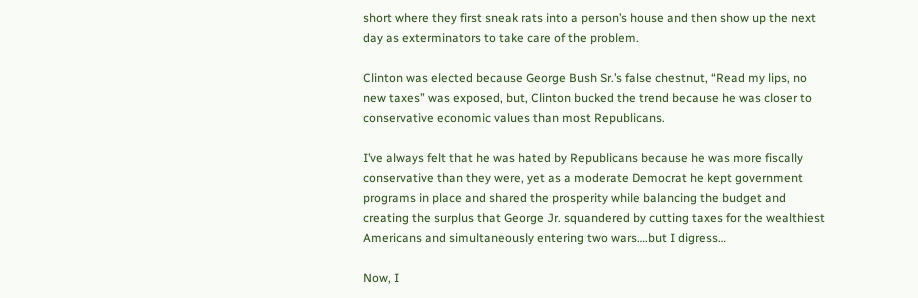short where they first sneak rats into a person’s house and then show up the next day as exterminators to take care of the problem.

Clinton was elected because George Bush Sr.’s false chestnut, “Read my lips, no new taxes” was exposed, but, Clinton bucked the trend because he was closer to conservative economic values than most Republicans.

I’ve always felt that he was hated by Republicans because he was more fiscally conservative than they were, yet as a moderate Democrat he kept government programs in place and shared the prosperity while balancing the budget and creating the surplus that George Jr. squandered by cutting taxes for the wealthiest Americans and simultaneously entering two wars….but I digress…

Now, I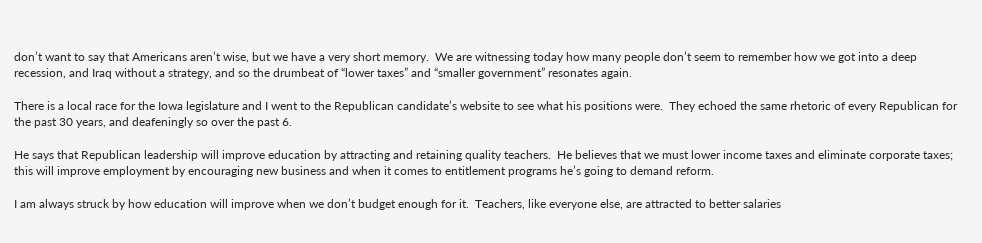don’t want to say that Americans aren’t wise, but we have a very short memory.  We are witnessing today how many people don’t seem to remember how we got into a deep recession, and Iraq without a strategy, and so the drumbeat of “lower taxes” and “smaller government” resonates again.

There is a local race for the Iowa legislature and I went to the Republican candidate’s website to see what his positions were.  They echoed the same rhetoric of every Republican for the past 30 years, and deafeningly so over the past 6.

He says that Republican leadership will improve education by attracting and retaining quality teachers.  He believes that we must lower income taxes and eliminate corporate taxes; this will improve employment by encouraging new business and when it comes to entitlement programs he’s going to demand reform.

I am always struck by how education will improve when we don’t budget enough for it.  Teachers, like everyone else, are attracted to better salaries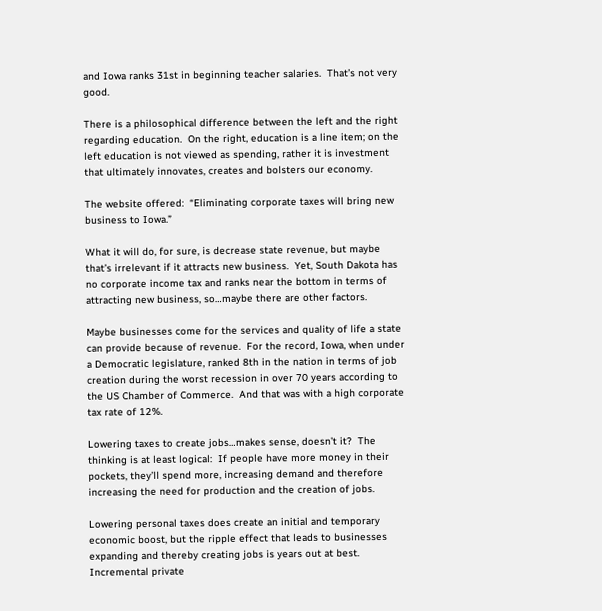and Iowa ranks 31st in beginning teacher salaries.  That’s not very good.

There is a philosophical difference between the left and the right regarding education.  On the right, education is a line item; on the left education is not viewed as spending, rather it is investment that ultimately innovates, creates and bolsters our economy.

The website offered:  “Eliminating corporate taxes will bring new business to Iowa.”

What it will do, for sure, is decrease state revenue, but maybe that’s irrelevant if it attracts new business.  Yet, South Dakota has no corporate income tax and ranks near the bottom in terms of attracting new business, so…maybe there are other factors.

Maybe businesses come for the services and quality of life a state can provide because of revenue.  For the record, Iowa, when under a Democratic legislature, ranked 8th in the nation in terms of job creation during the worst recession in over 70 years according to the US Chamber of Commerce.  And that was with a high corporate tax rate of 12%.

Lowering taxes to create jobs…makes sense, doesn’t it?  The thinking is at least logical:  If people have more money in their pockets, they’ll spend more, increasing demand and therefore increasing the need for production and the creation of jobs.

Lowering personal taxes does create an initial and temporary economic boost, but the ripple effect that leads to businesses expanding and thereby creating jobs is years out at best.  Incremental private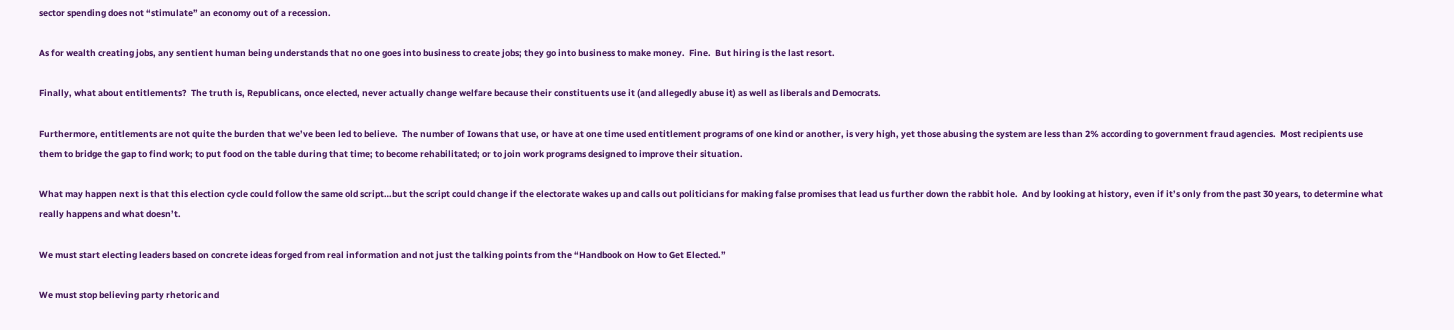sector spending does not “stimulate” an economy out of a recession.

As for wealth creating jobs, any sentient human being understands that no one goes into business to create jobs; they go into business to make money.  Fine.  But hiring is the last resort.

Finally, what about entitlements?  The truth is, Republicans, once elected, never actually change welfare because their constituents use it (and allegedly abuse it) as well as liberals and Democrats.

Furthermore, entitlements are not quite the burden that we’ve been led to believe.  The number of Iowans that use, or have at one time used entitlement programs of one kind or another, is very high, yet those abusing the system are less than 2% according to government fraud agencies.  Most recipients use them to bridge the gap to find work; to put food on the table during that time; to become rehabilitated; or to join work programs designed to improve their situation.

What may happen next is that this election cycle could follow the same old script…but the script could change if the electorate wakes up and calls out politicians for making false promises that lead us further down the rabbit hole.  And by looking at history, even if it’s only from the past 30 years, to determine what really happens and what doesn’t.

We must start electing leaders based on concrete ideas forged from real information and not just the talking points from the “Handbook on How to Get Elected.”

We must stop believing party rhetoric and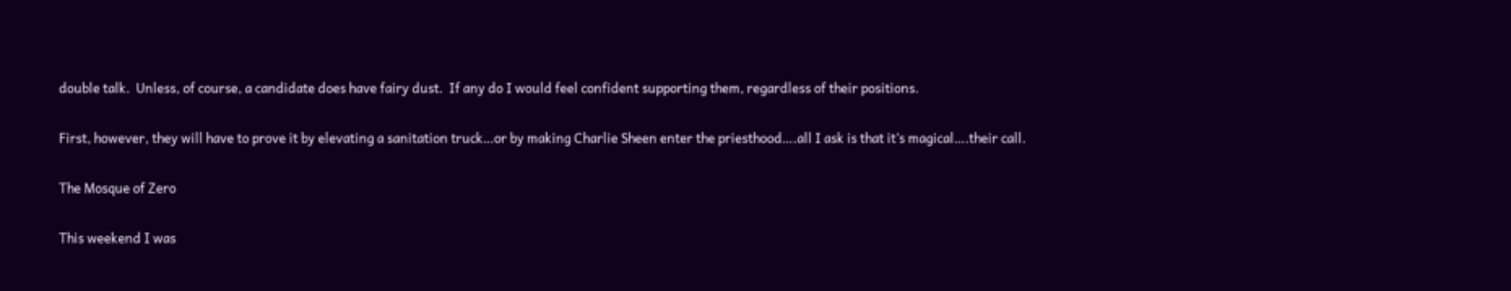double talk.  Unless, of course, a candidate does have fairy dust.  If any do I would feel confident supporting them, regardless of their positions.

First, however, they will have to prove it by elevating a sanitation truck…or by making Charlie Sheen enter the priesthood….all I ask is that it’s magical….their call.

The Mosque of Zero

This weekend I was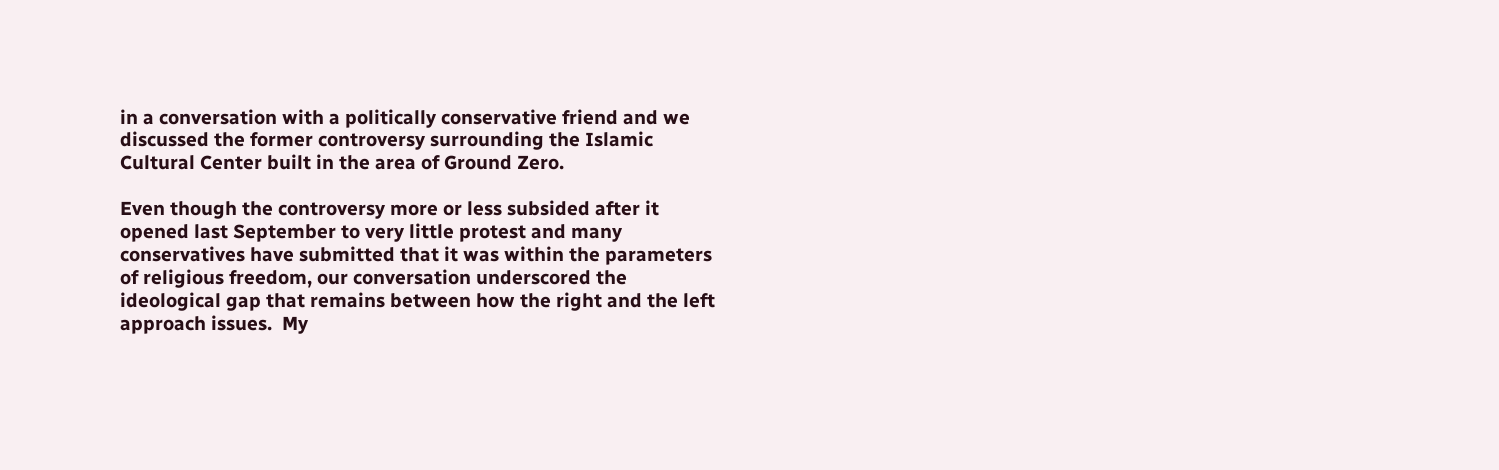in a conversation with a politically conservative friend and we discussed the former controversy surrounding the Islamic Cultural Center built in the area of Ground Zero.

Even though the controversy more or less subsided after it opened last September to very little protest and many conservatives have submitted that it was within the parameters of religious freedom, our conversation underscored the ideological gap that remains between how the right and the left approach issues.  My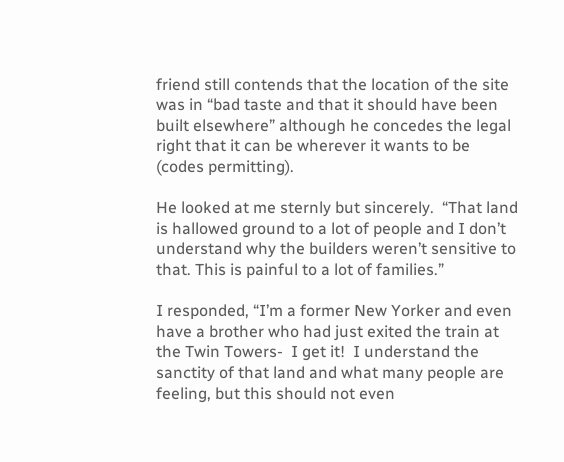friend still contends that the location of the site was in “bad taste and that it should have been built elsewhere” although he concedes the legal right that it can be wherever it wants to be (codes permitting).

He looked at me sternly but sincerely.  “That land is hallowed ground to a lot of people and I don’t understand why the builders weren’t sensitive to that. This is painful to a lot of families.”

I responded, “I’m a former New Yorker and even have a brother who had just exited the train at the Twin Towers-  I get it!  I understand the sanctity of that land and what many people are feeling, but this should not even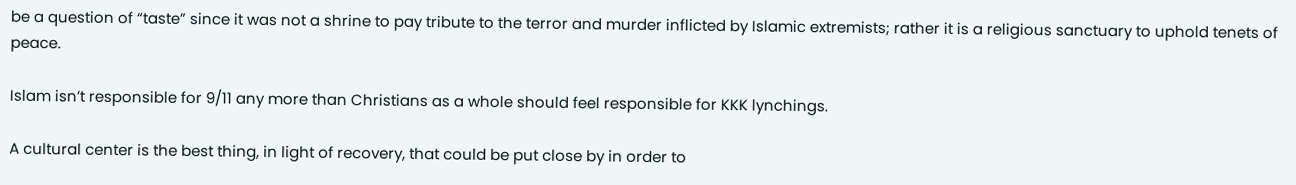be a question of “taste” since it was not a shrine to pay tribute to the terror and murder inflicted by Islamic extremists; rather it is a religious sanctuary to uphold tenets of peace.

Islam isn’t responsible for 9/11 any more than Christians as a whole should feel responsible for KKK lynchings.

A cultural center is the best thing, in light of recovery, that could be put close by in order to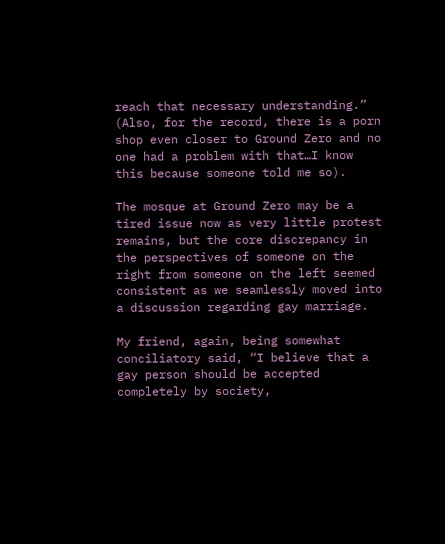reach that necessary understanding.” (Also, for the record, there is a porn shop even closer to Ground Zero and no one had a problem with that…I know this because someone told me so).

The mosque at Ground Zero may be a tired issue now as very little protest remains, but the core discrepancy in the perspectives of someone on the right from someone on the left seemed consistent as we seamlessly moved into a discussion regarding gay marriage.

My friend, again, being somewhat conciliatory said, “I believe that a gay person should be accepted completely by society,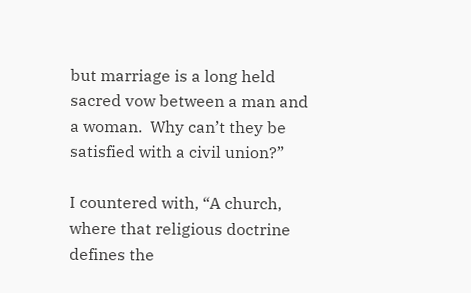but marriage is a long held sacred vow between a man and a woman.  Why can’t they be satisfied with a civil union?”

I countered with, “A church, where that religious doctrine defines the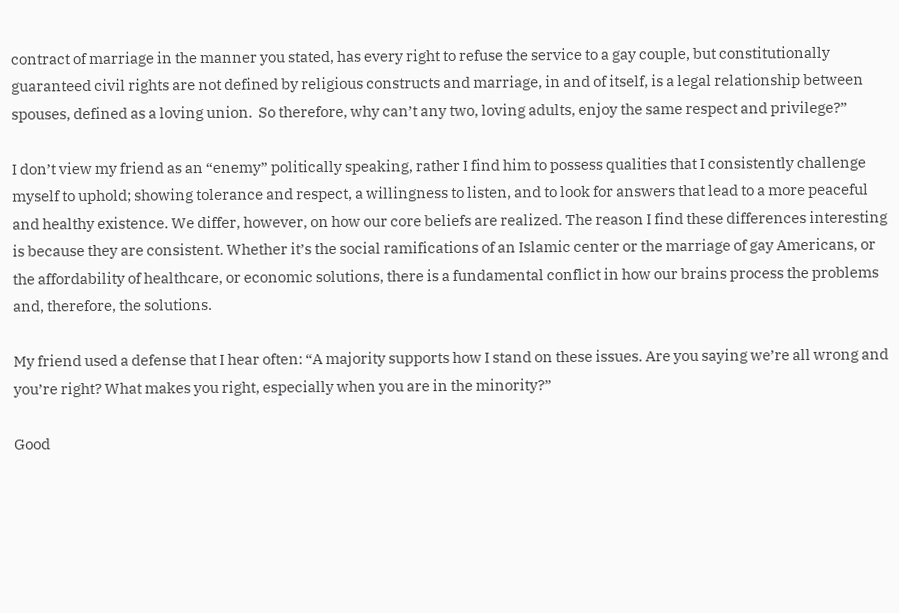contract of marriage in the manner you stated, has every right to refuse the service to a gay couple, but constitutionally guaranteed civil rights are not defined by religious constructs and marriage, in and of itself, is a legal relationship between spouses, defined as a loving union.  So therefore, why can’t any two, loving adults, enjoy the same respect and privilege?”

I don’t view my friend as an “enemy” politically speaking, rather I find him to possess qualities that I consistently challenge myself to uphold; showing tolerance and respect, a willingness to listen, and to look for answers that lead to a more peaceful and healthy existence. We differ, however, on how our core beliefs are realized. The reason I find these differences interesting is because they are consistent. Whether it’s the social ramifications of an Islamic center or the marriage of gay Americans, or the affordability of healthcare, or economic solutions, there is a fundamental conflict in how our brains process the problems and, therefore, the solutions.

My friend used a defense that I hear often: “A majority supports how I stand on these issues. Are you saying we’re all wrong and you’re right? What makes you right, especially when you are in the minority?”

Good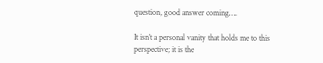question, good answer coming….

It isn’t a personal vanity that holds me to this perspective; it is the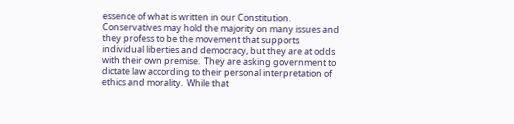essence of what is written in our Constitution.  Conservatives may hold the majority on many issues and they profess to be the movement that supports individual liberties and democracy, but they are at odds with their own premise.  They are asking government to dictate law according to their personal interpretation of ethics and morality.  While that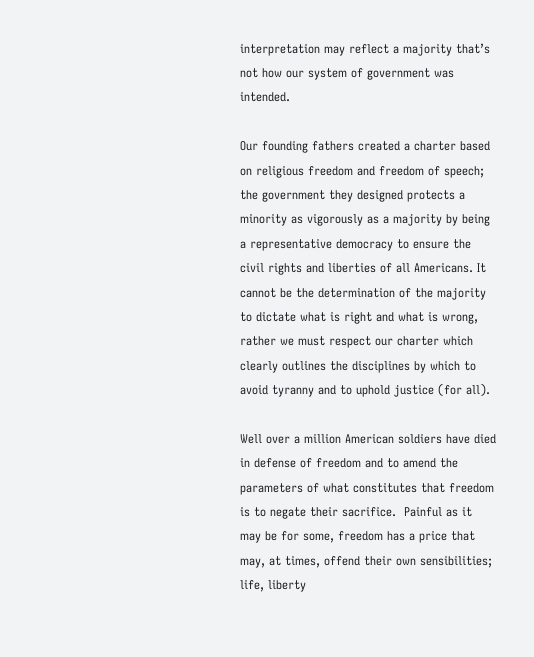interpretation may reflect a majority that’s not how our system of government was intended.

Our founding fathers created a charter based on religious freedom and freedom of speech; the government they designed protects a minority as vigorously as a majority by being a representative democracy to ensure the civil rights and liberties of all Americans. It cannot be the determination of the majority to dictate what is right and what is wrong, rather we must respect our charter which clearly outlines the disciplines by which to avoid tyranny and to uphold justice (for all).

Well over a million American soldiers have died in defense of freedom and to amend the parameters of what constitutes that freedom is to negate their sacrifice.  Painful as it may be for some, freedom has a price that may, at times, offend their own sensibilities; life, liberty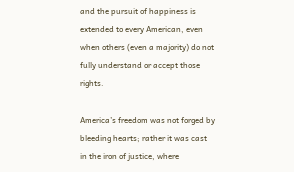and the pursuit of happiness is extended to every American, even when others (even a majority) do not fully understand or accept those rights.

America’s freedom was not forged by bleeding hearts; rather it was cast in the iron of justice, where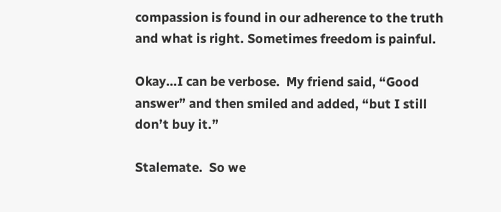compassion is found in our adherence to the truth and what is right. Sometimes freedom is painful.

Okay…I can be verbose.  My friend said, “Good answer” and then smiled and added, “but I still don’t buy it.”

Stalemate.  So we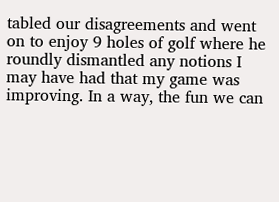tabled our disagreements and went on to enjoy 9 holes of golf where he roundly dismantled any notions I may have had that my game was improving. In a way, the fun we can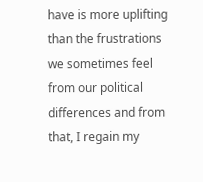have is more uplifting than the frustrations we sometimes feel from our political differences and from that, I regain my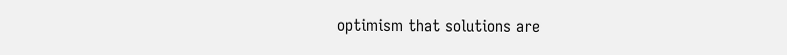optimism that solutions are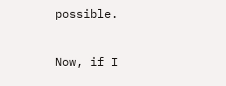possible.

Now, if I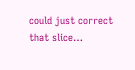could just correct that slice…